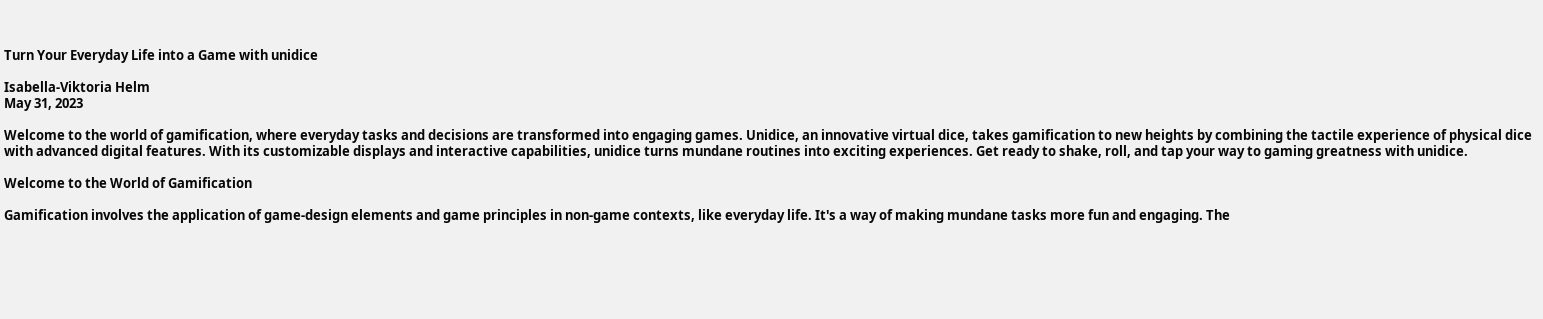Turn Your Everyday Life into a Game with unidice

Isabella-Viktoria Helm
May 31, 2023

Welcome to the world of gamification, where everyday tasks and decisions are transformed into engaging games. Unidice, an innovative virtual dice, takes gamification to new heights by combining the tactile experience of physical dice with advanced digital features. With its customizable displays and interactive capabilities, unidice turns mundane routines into exciting experiences. Get ready to shake, roll, and tap your way to gaming greatness with unidice.

Welcome to the World of Gamification

Gamification involves the application of game-design elements and game principles in non-game contexts, like everyday life. It's a way of making mundane tasks more fun and engaging. The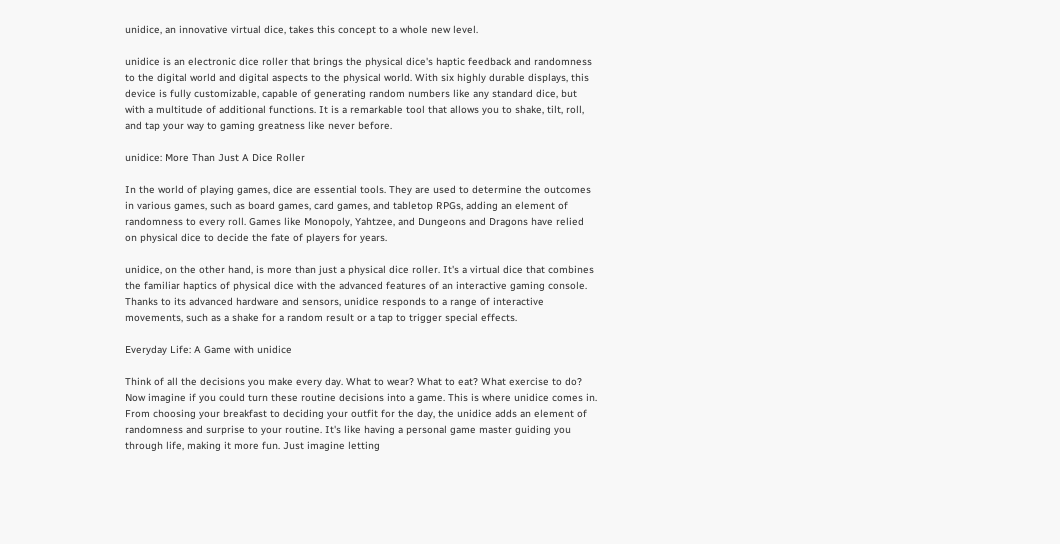unidice, an innovative virtual dice, takes this concept to a whole new level.

unidice is an electronic dice roller that brings the physical dice's haptic feedback and randomness to the digital world and digital aspects to the physical world. With six highly durable displays, this device is fully customizable, capable of generating random numbers like any standard dice, but with a multitude of additional functions. It is a remarkable tool that allows you to shake, tilt, roll, and tap your way to gaming greatness like never before.

unidice: More Than Just A Dice Roller

In the world of playing games, dice are essential tools. They are used to determine the outcomes in various games, such as board games, card games, and tabletop RPGs, adding an element of randomness to every roll. Games like Monopoly, Yahtzee, and Dungeons and Dragons have relied on physical dice to decide the fate of players for years.

unidice, on the other hand, is more than just a physical dice roller. It's a virtual dice that combines the familiar haptics of physical dice with the advanced features of an interactive gaming console. Thanks to its advanced hardware and sensors, unidice responds to a range of interactive movements, such as a shake for a random result or a tap to trigger special effects.

Everyday Life: A Game with unidice

Think of all the decisions you make every day. What to wear? What to eat? What exercise to do? Now imagine if you could turn these routine decisions into a game. This is where unidice comes in. From choosing your breakfast to deciding your outfit for the day, the unidice adds an element of randomness and surprise to your routine. It's like having a personal game master guiding you through life, making it more fun. Just imagine letting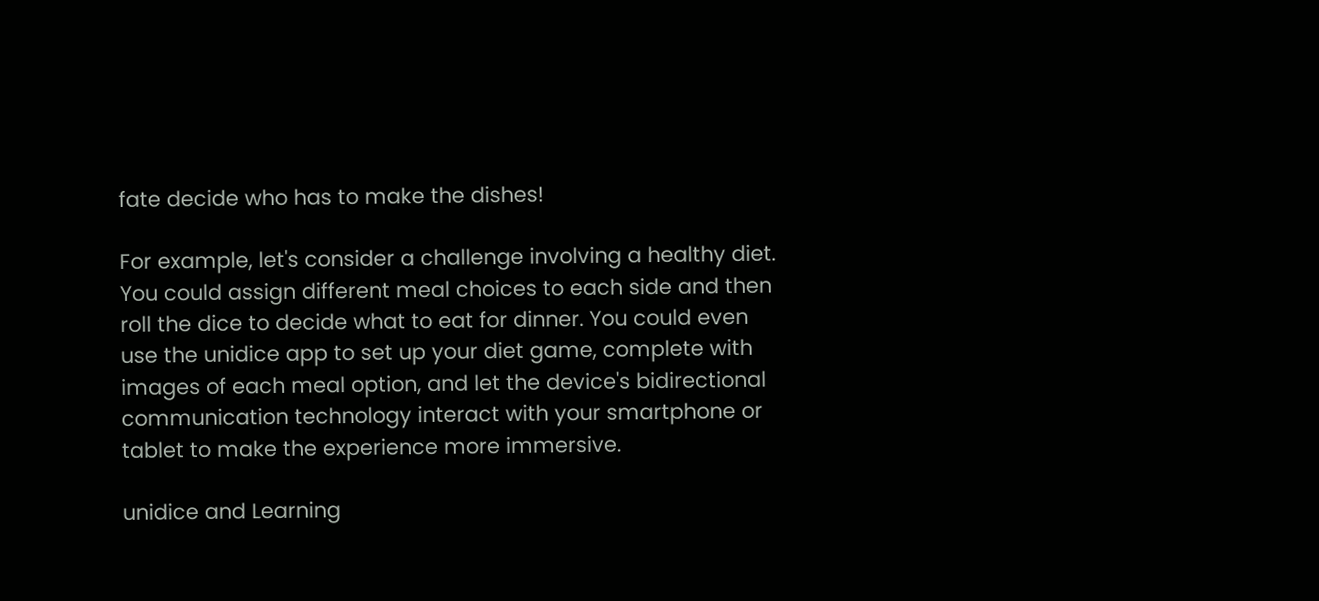fate decide who has to make the dishes!

For example, let's consider a challenge involving a healthy diet. You could assign different meal choices to each side and then roll the dice to decide what to eat for dinner. You could even use the unidice app to set up your diet game, complete with images of each meal option, and let the device's bidirectional communication technology interact with your smartphone or tablet to make the experience more immersive.

unidice and Learning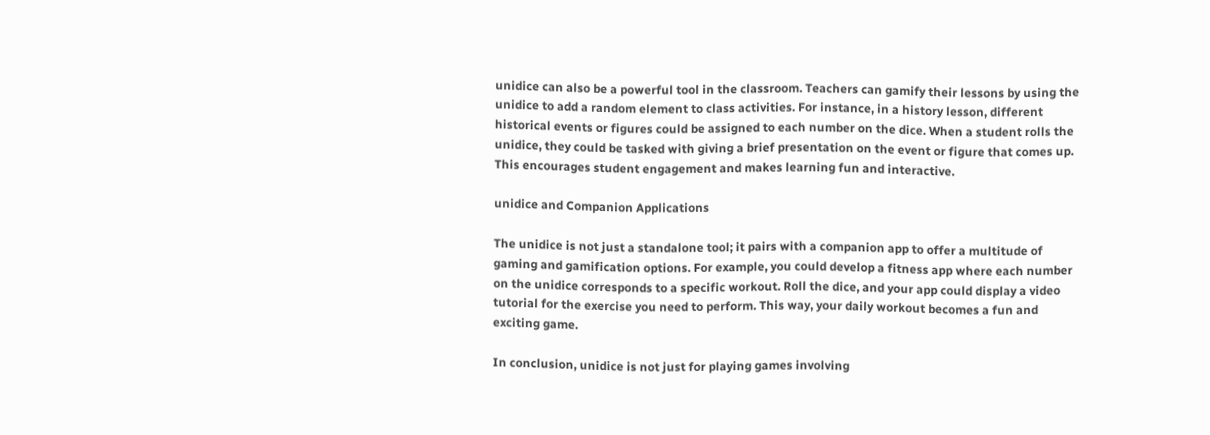unidice can also be a powerful tool in the classroom. Teachers can gamify their lessons by using the unidice to add a random element to class activities. For instance, in a history lesson, different historical events or figures could be assigned to each number on the dice. When a student rolls the unidice, they could be tasked with giving a brief presentation on the event or figure that comes up. This encourages student engagement and makes learning fun and interactive.

unidice and Companion Applications

The unidice is not just a standalone tool; it pairs with a companion app to offer a multitude of gaming and gamification options. For example, you could develop a fitness app where each number on the unidice corresponds to a specific workout. Roll the dice, and your app could display a video tutorial for the exercise you need to perform. This way, your daily workout becomes a fun and exciting game.

In conclusion, unidice is not just for playing games involving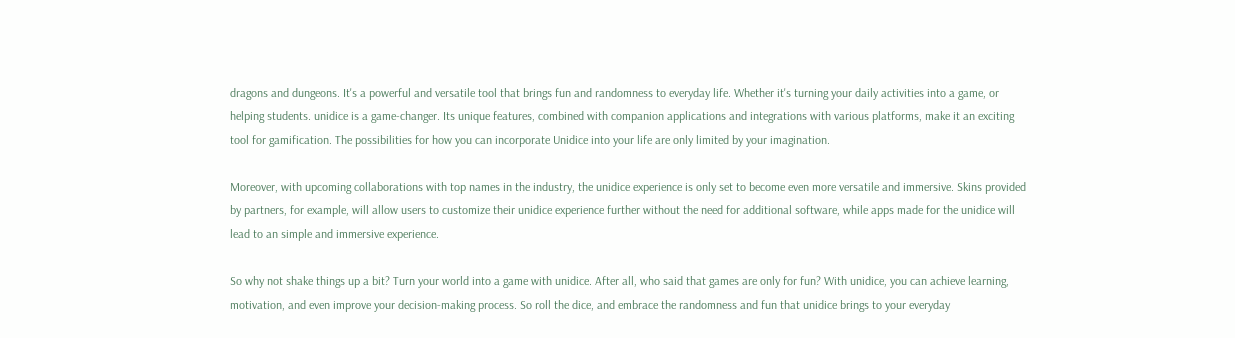dragons and dungeons. It's a powerful and versatile tool that brings fun and randomness to everyday life. Whether it's turning your daily activities into a game, or helping students. unidice is a game-changer. Its unique features, combined with companion applications and integrations with various platforms, make it an exciting tool for gamification. The possibilities for how you can incorporate Unidice into your life are only limited by your imagination.

Moreover, with upcoming collaborations with top names in the industry, the unidice experience is only set to become even more versatile and immersive. Skins provided by partners, for example, will allow users to customize their unidice experience further without the need for additional software, while apps made for the unidice will lead to an simple and immersive experience.

So why not shake things up a bit? Turn your world into a game with unidice. After all, who said that games are only for fun? With unidice, you can achieve learning, motivation, and even improve your decision-making process. So roll the dice, and embrace the randomness and fun that unidice brings to your everyday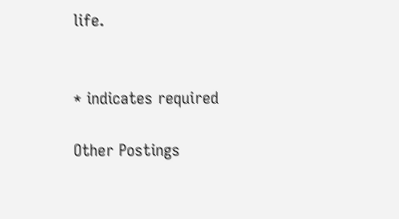life.


* indicates required

Other Postings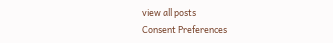view all posts
Consent Preferences